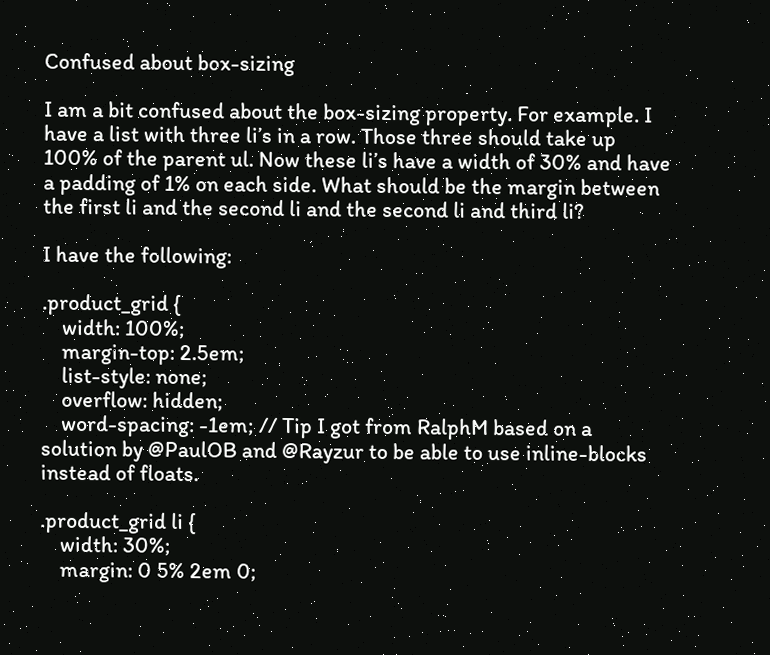Confused about box-sizing

I am a bit confused about the box-sizing property. For example. I have a list with three li’s in a row. Those three should take up 100% of the parent ul. Now these li’s have a width of 30% and have a padding of 1% on each side. What should be the margin between the first li and the second li and the second li and third li?

I have the following:

.product_grid {
    width: 100%;
    margin-top: 2.5em;
    list-style: none;
    overflow: hidden;
    word-spacing: -1em; // Tip I got from RalphM based on a solution by @PaulOB and @Rayzur to be able to use inline-blocks instead of floats.

.product_grid li {
    width: 30%;
    margin: 0 5% 2em 0;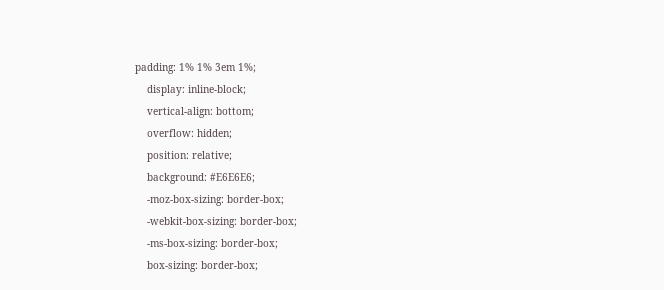padding: 1% 1% 3em 1%;
    display: inline-block;
    vertical-align: bottom;
    overflow: hidden;
    position: relative;
    background: #E6E6E6;
    -moz-box-sizing: border-box;
    -webkit-box-sizing: border-box;
    -ms-box-sizing: border-box;
    box-sizing: border-box;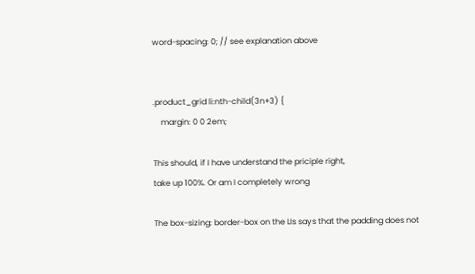word-spacing: 0; // see explanation above


.product_grid li:nth-child(3n+3) {
    margin: 0 0 2em;

This should, if I have understand the priciple right,
take up 100%. Or am I completely wrong

The box-sizing: border-box on the LIs says that the padding does not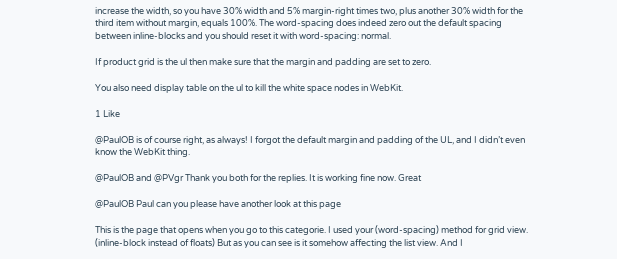increase the width, so you have 30% width and 5% margin-right times two, plus another 30% width for the third item without margin, equals 100%. The word-spacing does indeed zero out the default spacing between inline-blocks and you should reset it with word-spacing: normal.

If product grid is the ul then make sure that the margin and padding are set to zero.

You also need display table on the ul to kill the white space nodes in WebKit.

1 Like

@PaulOB is of course right, as always! I forgot the default margin and padding of the UL, and I didn’t even know the WebKit thing.

@PaulOB and @PVgr Thank you both for the replies. It is working fine now. Great

@PaulOB Paul can you please have another look at this page

This is the page that opens when you go to this categorie. I used your (word-spacing) method for grid view. (inline-block instead of floats) But as you can see is it somehow affecting the list view. And I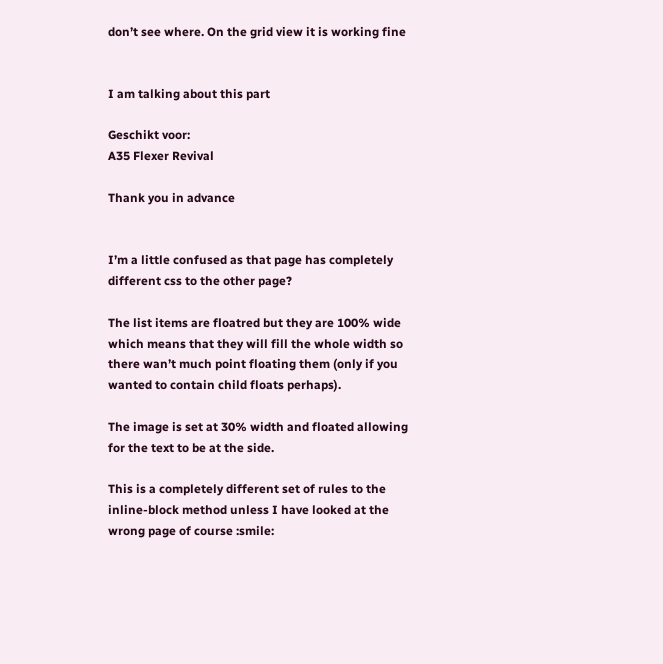don’t see where. On the grid view it is working fine


I am talking about this part

Geschikt voor:
A35 Flexer Revival

Thank you in advance


I’m a little confused as that page has completely different css to the other page?

The list items are floatred but they are 100% wide which means that they will fill the whole width so there wan’t much point floating them (only if you wanted to contain child floats perhaps).

The image is set at 30% width and floated allowing for the text to be at the side.

This is a completely different set of rules to the inline-block method unless I have looked at the wrong page of course :smile: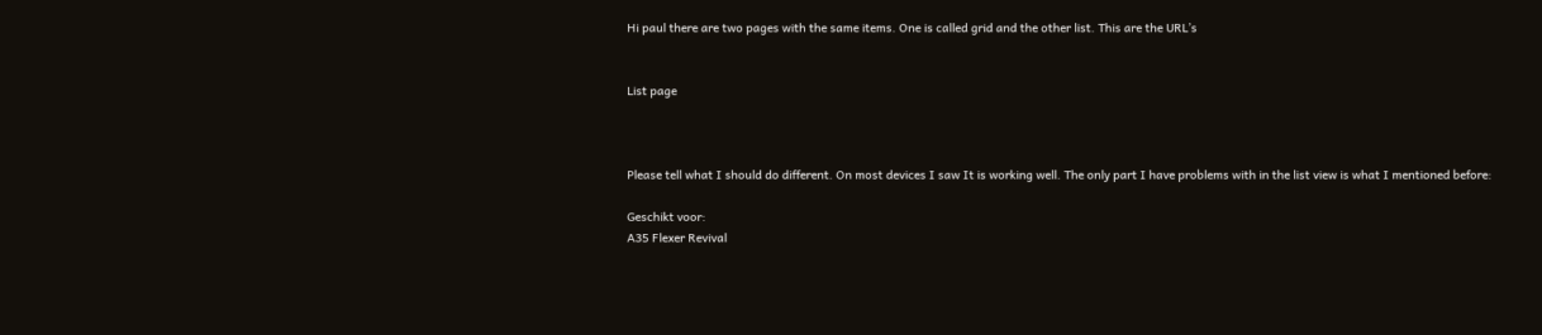Hi paul there are two pages with the same items. One is called grid and the other list. This are the URL’s


List page



Please tell what I should do different. On most devices I saw It is working well. The only part I have problems with in the list view is what I mentioned before:

Geschikt voor:
A35 Flexer Revival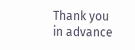Thank you in advance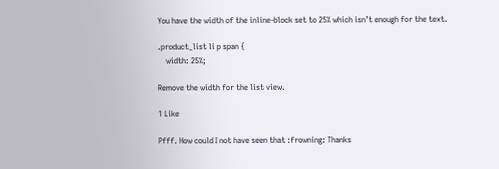You have the width of the inline-block set to 25% which isn’t enough for the text.

.product_list li p span {
    width: 25%;

Remove the width for the list view.

1 Like

Pfff. How could I not have seen that :frowning: Thanks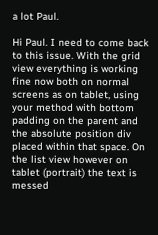a lot Paul.

Hi Paul. I need to come back to this issue. With the grid view everything is working fine now both on normal screens as on tablet, using your method with bottom padding on the parent and the absolute position div placed within that space. On the list view however on tablet (portrait) the text is messed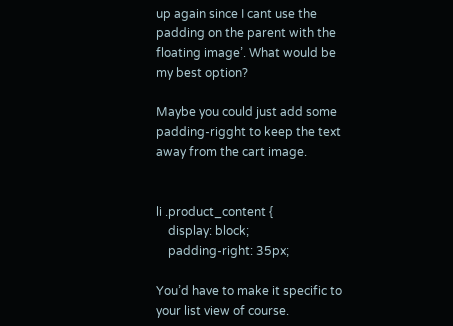up again since I cant use the padding on the parent with the floating image’. What would be my best option?

Maybe you could just add some padding-rigght to keep the text away from the cart image.


li .product_content {
    display: block;
    padding-right: 35px;

You’d have to make it specific to your list view of course.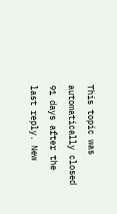This topic was automatically closed 91 days after the last reply. New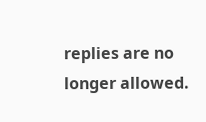replies are no longer allowed.